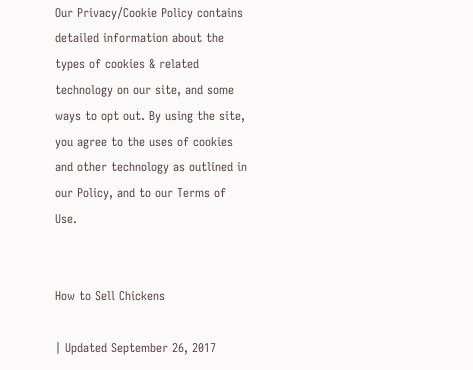Our Privacy/Cookie Policy contains detailed information about the types of cookies & related technology on our site, and some ways to opt out. By using the site, you agree to the uses of cookies and other technology as outlined in our Policy, and to our Terms of Use.


How to Sell Chickens

| Updated September 26, 2017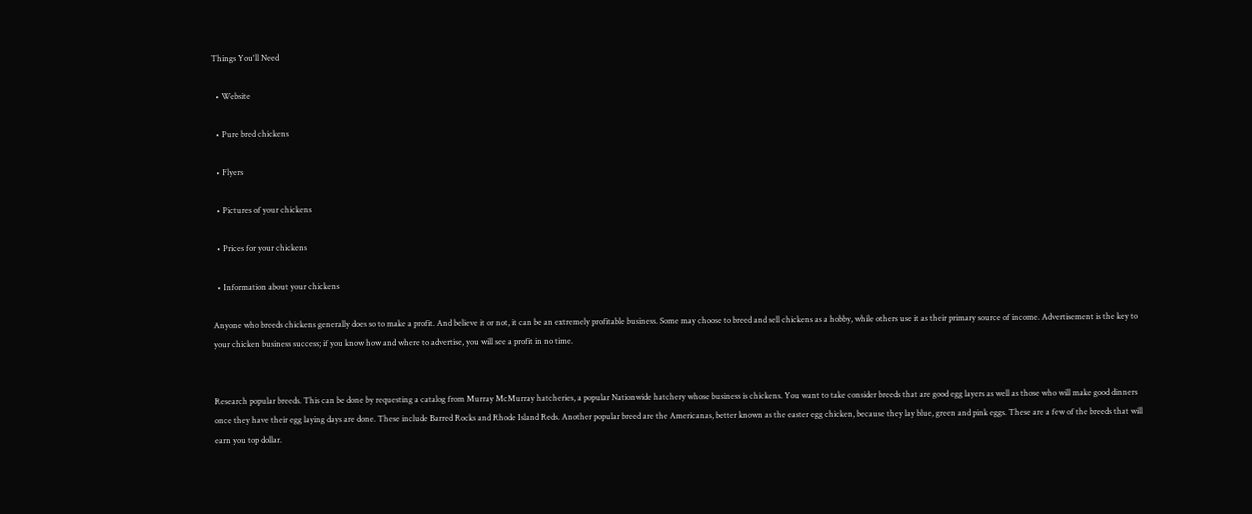Things You'll Need

  • Website

  • Pure bred chickens

  • Flyers

  • Pictures of your chickens

  • Prices for your chickens

  • Information about your chickens

Anyone who breeds chickens generally does so to make a profit. And believe it or not, it can be an extremely profitable business. Some may choose to breed and sell chickens as a hobby, while others use it as their primary source of income. Advertisement is the key to your chicken business success; if you know how and where to advertise, you will see a profit in no time.


Research popular breeds. This can be done by requesting a catalog from Murray McMurray hatcheries, a popular Nationwide hatchery whose business is chickens. You want to take consider breeds that are good egg layers as well as those who will make good dinners once they have their egg laying days are done. These include Barred Rocks and Rhode Island Reds. Another popular breed are the Americanas, better known as the easter egg chicken, because they lay blue, green and pink eggs. These are a few of the breeds that will earn you top dollar.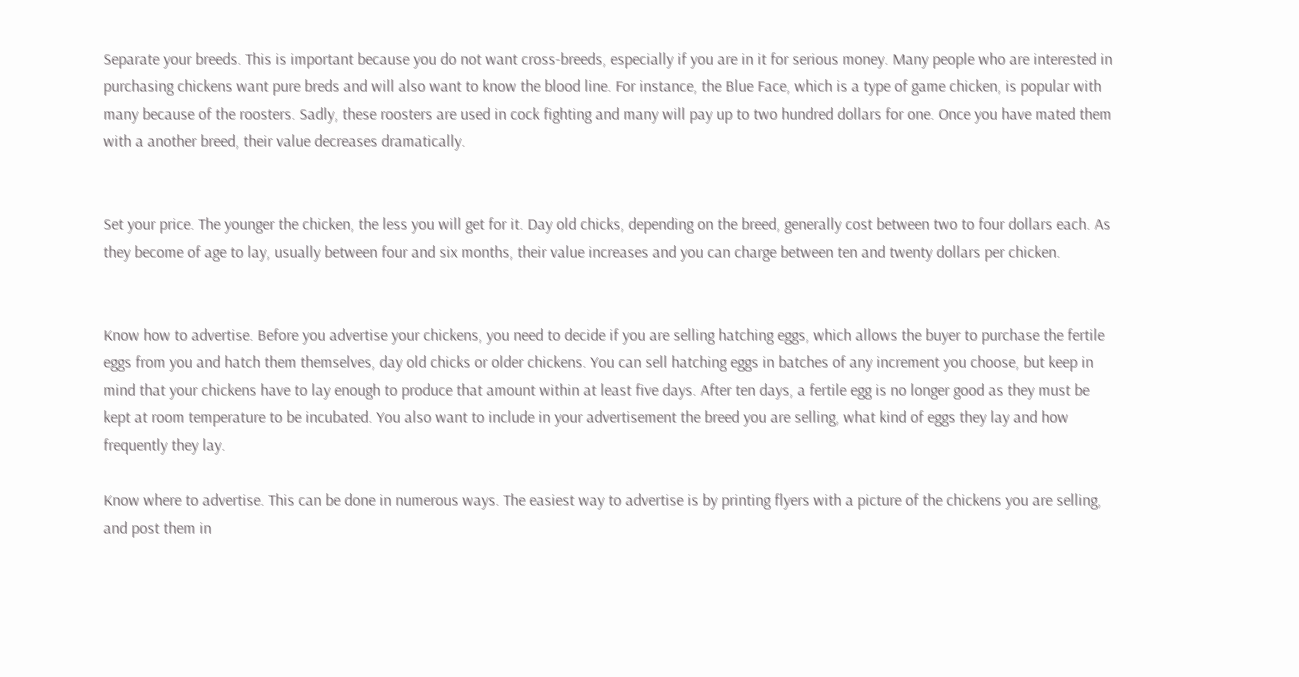Separate your breeds. This is important because you do not want cross-breeds, especially if you are in it for serious money. Many people who are interested in purchasing chickens want pure breds and will also want to know the blood line. For instance, the Blue Face, which is a type of game chicken, is popular with many because of the roosters. Sadly, these roosters are used in cock fighting and many will pay up to two hundred dollars for one. Once you have mated them with a another breed, their value decreases dramatically.


Set your price. The younger the chicken, the less you will get for it. Day old chicks, depending on the breed, generally cost between two to four dollars each. As they become of age to lay, usually between four and six months, their value increases and you can charge between ten and twenty dollars per chicken.


Know how to advertise. Before you advertise your chickens, you need to decide if you are selling hatching eggs, which allows the buyer to purchase the fertile eggs from you and hatch them themselves, day old chicks or older chickens. You can sell hatching eggs in batches of any increment you choose, but keep in mind that your chickens have to lay enough to produce that amount within at least five days. After ten days, a fertile egg is no longer good as they must be kept at room temperature to be incubated. You also want to include in your advertisement the breed you are selling, what kind of eggs they lay and how frequently they lay.

Know where to advertise. This can be done in numerous ways. The easiest way to advertise is by printing flyers with a picture of the chickens you are selling, and post them in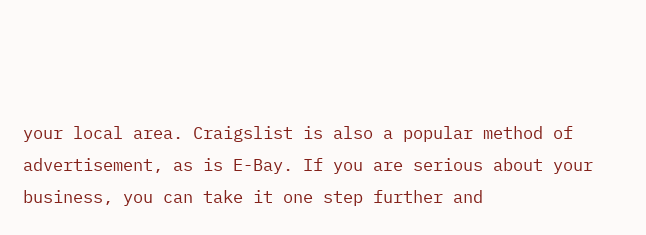your local area. Craigslist is also a popular method of advertisement, as is E-Bay. If you are serious about your business, you can take it one step further and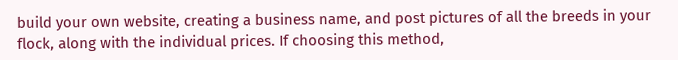build your own website, creating a business name, and post pictures of all the breeds in your flock, along with the individual prices. If choosing this method,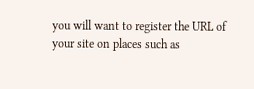you will want to register the URL of your site on places such as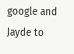google and Jayde to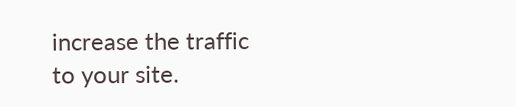increase the traffic to your site.